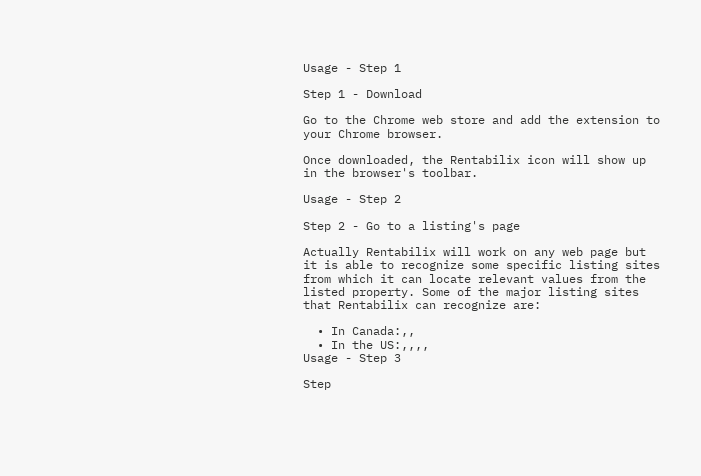Usage - Step 1

Step 1 - Download

Go to the Chrome web store and add the extension to your Chrome browser.

Once downloaded, the Rentabilix icon will show up in the browser's toolbar.

Usage - Step 2

Step 2 - Go to a listing's page

Actually Rentabilix will work on any web page but it is able to recognize some specific listing sites from which it can locate relevant values from the listed property. Some of the major listing sites that Rentabilix can recognize are:

  • In Canada:,,
  • In the US:,,,,
Usage - Step 3

Step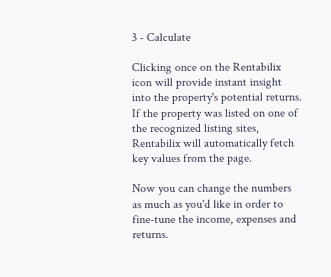3 - Calculate

Clicking once on the Rentabilix icon will provide instant insight into the property's potential returns. If the property was listed on one of the recognized listing sites, Rentabilix will automatically fetch key values from the page.

Now you can change the numbers as much as you'd like in order to fine-tune the income, expenses and returns.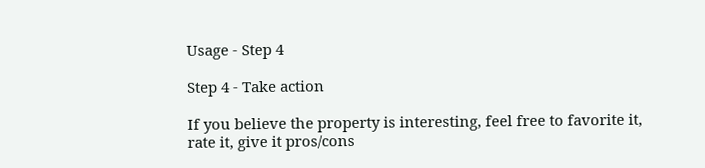Usage - Step 4

Step 4 - Take action

If you believe the property is interesting, feel free to favorite it, rate it, give it pros/cons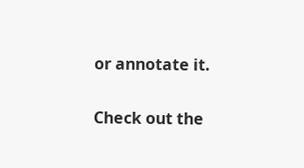or annotate it.

Check out the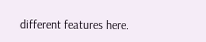different features here.